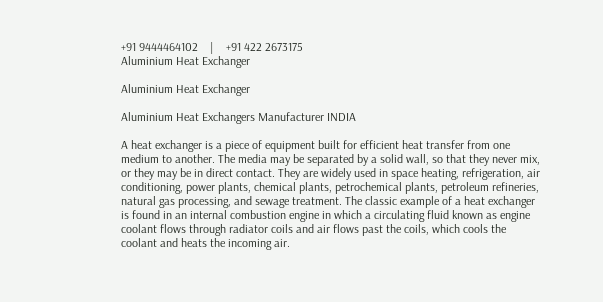+91 9444464102    |    +91 422 2673175
Aluminium Heat Exchanger

Aluminium Heat Exchanger

Aluminium Heat Exchangers Manufacturer INDIA

A heat exchanger is a piece of equipment built for efficient heat transfer from one medium to another. The media may be separated by a solid wall, so that they never mix, or they may be in direct contact. They are widely used in space heating, refrigeration, air conditioning, power plants, chemical plants, petrochemical plants, petroleum refineries, natural gas processing, and sewage treatment. The classic example of a heat exchanger is found in an internal combustion engine in which a circulating fluid known as engine coolant flows through radiator coils and air flows past the coils, which cools the coolant and heats the incoming air.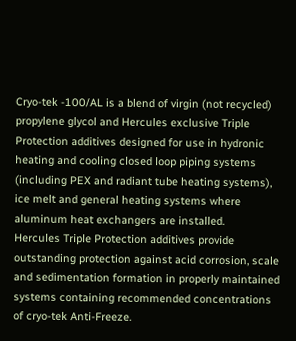Cryo-tek -100/AL is a blend of virgin (not recycled) propylene glycol and Hercules exclusive Triple Protection additives designed for use in hydronic heating and cooling closed loop piping systems (including PEX and radiant tube heating systems), ice melt and general heating systems where aluminum heat exchangers are installed.
Hercules Triple Protection additives provide outstanding protection against acid corrosion, scale and sedimentation formation in properly maintained systems containing recommended concentrations of cryo-tek Anti-Freeze.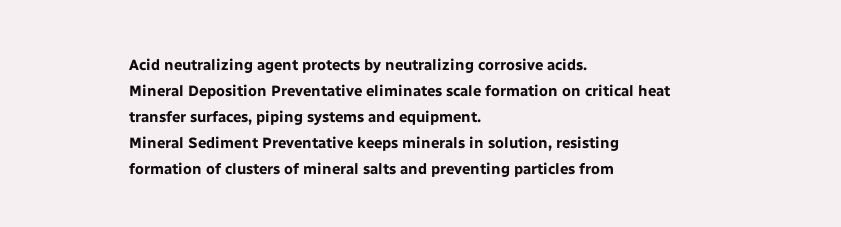Acid neutralizing agent protects by neutralizing corrosive acids.
Mineral Deposition Preventative eliminates scale formation on critical heat transfer surfaces, piping systems and equipment.
Mineral Sediment Preventative keeps minerals in solution, resisting formation of clusters of mineral salts and preventing particles from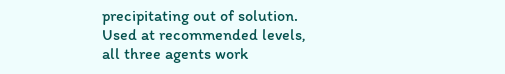precipitating out of solution.
Used at recommended levels, all three agents work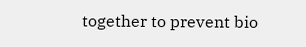together to prevent bio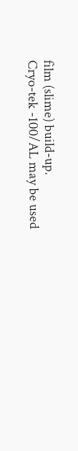film (slime) build-up.
Cryo-tek -100/AL may be used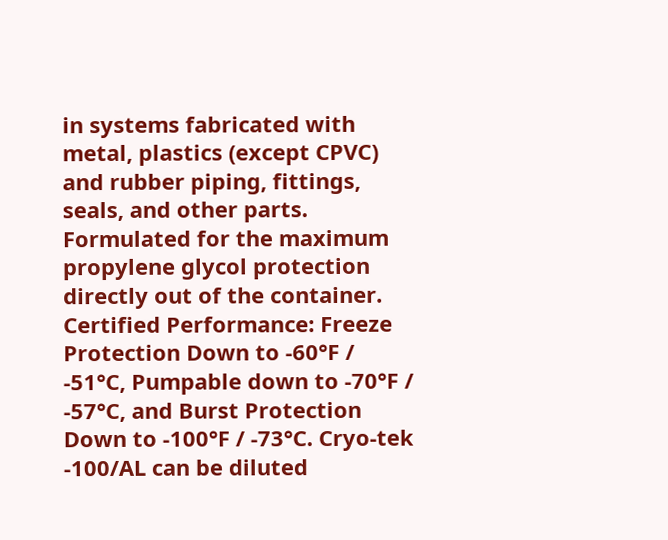in systems fabricated with metal, plastics (except CPVC) and rubber piping, fittings, seals, and other parts. Formulated for the maximum propylene glycol protection directly out of the container.
Certified Performance: Freeze Protection Down to -60°F / -51°C, Pumpable down to -70°F / -57°C, and Burst Protection Down to -100°F / -73°C. Cryo-tek -100/AL can be diluted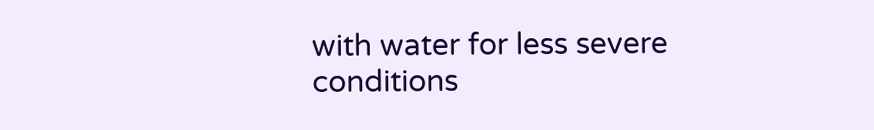with water for less severe conditions